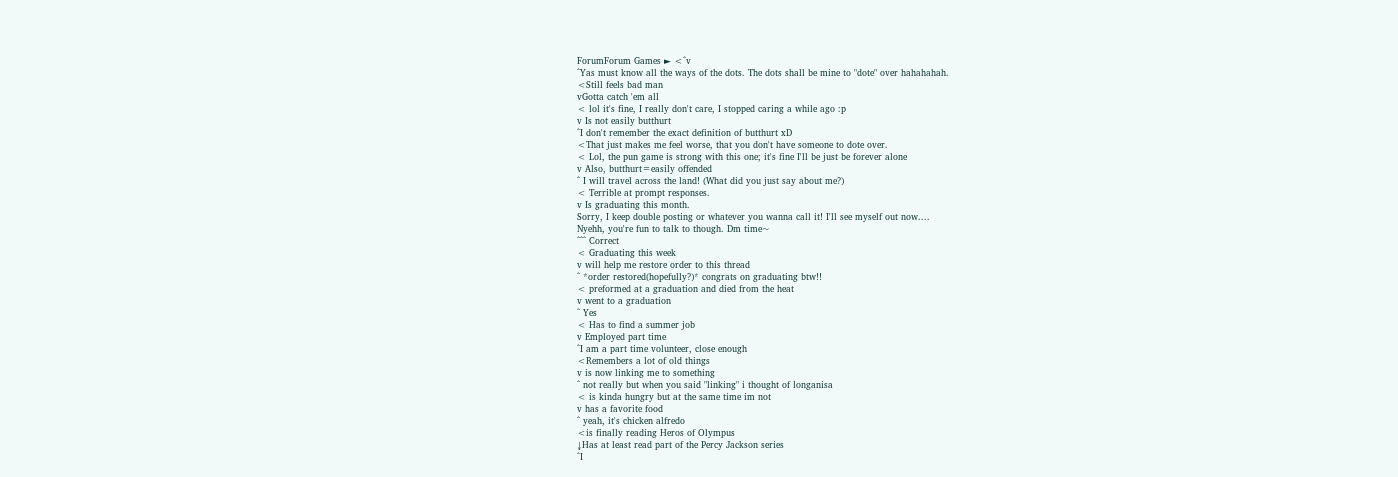ForumForum Games ► <^v
^Yas must know all the ways of the dots. The dots shall be mine to "dote" over hahahahah.
<Still feels bad man
vGotta catch 'em all
< lol it's fine, I really don't care, I stopped caring a while ago :p
v Is not easily butthurt
^I don't remember the exact definition of butthurt xD
<That just makes me feel worse, that you don't have someone to dote over.
< Lol, the pun game is strong with this one; it's fine I'll be just be forever alone
v Also, butthurt=easily offended
^ I will travel across the land! (What did you just say about me?)
< Terrible at prompt responses.
v Is graduating this month.
Sorry, I keep double posting or whatever you wanna call it! I'll see myself out now....
Nyehh, you're fun to talk to though. Dm time~
^^^ Correct
< Graduating this week
v will help me restore order to this thread
^ *order restored(hopefully?)* congrats on graduating btw!!
< preformed at a graduation and died from the heat
v went to a graduation
^ Yes
< Has to find a summer job
v Employed part time
^I am a part time volunteer, close enough
<Remembers a lot of old things
v is now linking me to something
^ not really but when you said "linking" i thought of longanisa
< is kinda hungry but at the same time im not
v has a favorite food
^ yeah, it's chicken alfredo
<is finally reading Heros of Olympus
↓Has at least read part of the Percy Jackson series
^I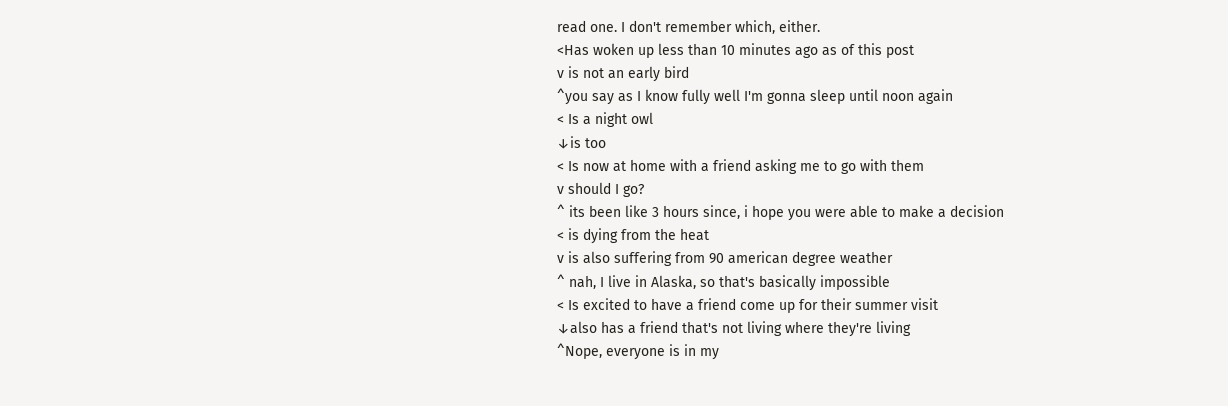read one. I don't remember which, either.
<Has woken up less than 10 minutes ago as of this post
v is not an early bird
^you say as I know fully well I'm gonna sleep until noon again
< Is a night owl
↓is too
< Is now at home with a friend asking me to go with them
v should I go?
^ its been like 3 hours since, i hope you were able to make a decision
< is dying from the heat
v is also suffering from 90 american degree weather
^ nah, I live in Alaska, so that's basically impossible
< Is excited to have a friend come up for their summer visit
↓also has a friend that's not living where they're living
^Nope, everyone is in my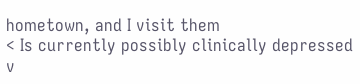hometown, and I visit them
< Is currently possibly clinically depressed
v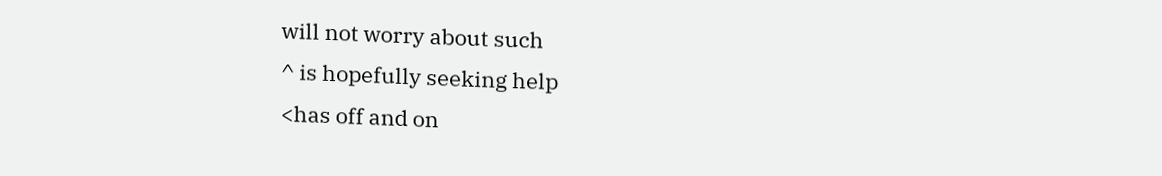will not worry about such
^ is hopefully seeking help
<has off and on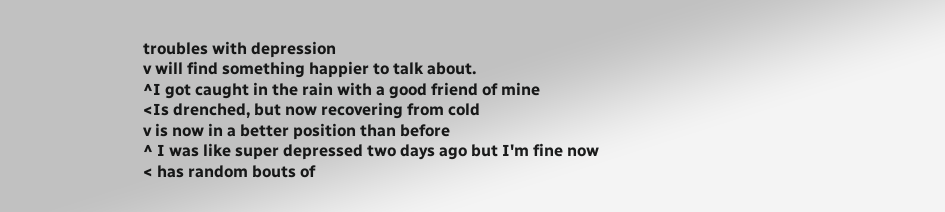troubles with depression
v will find something happier to talk about.
^I got caught in the rain with a good friend of mine
<Is drenched, but now recovering from cold
v is now in a better position than before
^ I was like super depressed two days ago but I'm fine now
< has random bouts of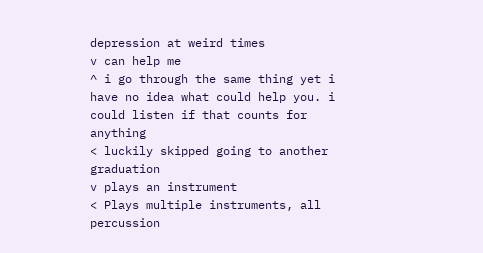depression at weird times
v can help me
^ i go through the same thing yet i have no idea what could help you. i could listen if that counts for anything
< luckily skipped going to another graduation
v plays an instrument
< Plays multiple instruments, all percussion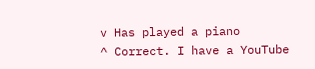v Has played a piano
^ Correct. I have a YouTube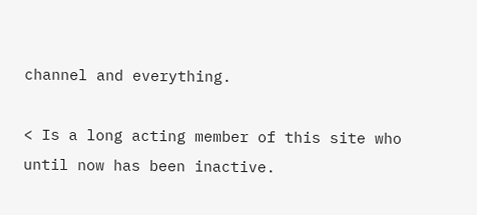channel and everything.

< Is a long acting member of this site who until now has been inactive.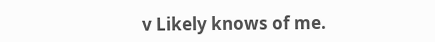v Likely knows of me.